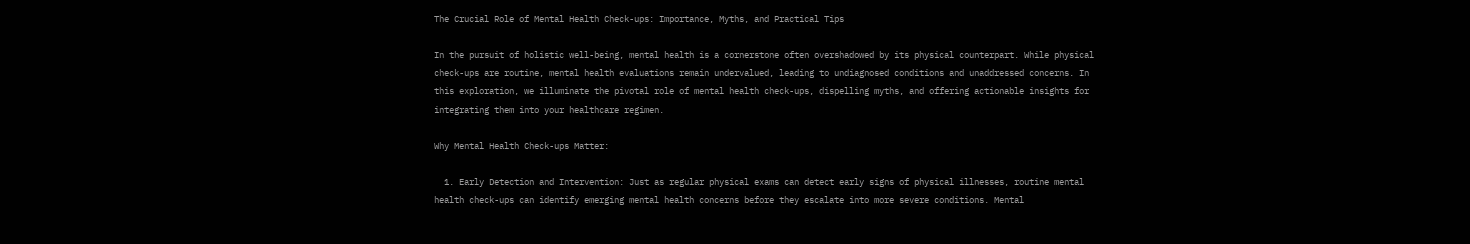The Crucial Role of Mental Health Check-ups: Importance, Myths, and Practical Tips

In the pursuit of holistic well-being, mental health is a cornerstone often overshadowed by its physical counterpart. While physical check-ups are routine, mental health evaluations remain undervalued, leading to undiagnosed conditions and unaddressed concerns. In this exploration, we illuminate the pivotal role of mental health check-ups, dispelling myths, and offering actionable insights for integrating them into your healthcare regimen.

Why Mental Health Check-ups Matter:

  1. Early Detection and Intervention: Just as regular physical exams can detect early signs of physical illnesses, routine mental health check-ups can identify emerging mental health concerns before they escalate into more severe conditions. Mental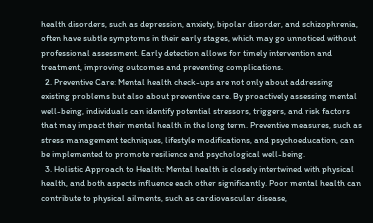health disorders, such as depression, anxiety, bipolar disorder, and schizophrenia, often have subtle symptoms in their early stages, which may go unnoticed without professional assessment. Early detection allows for timely intervention and treatment, improving outcomes and preventing complications.
  2. Preventive Care: Mental health check-ups are not only about addressing existing problems but also about preventive care. By proactively assessing mental well-being, individuals can identify potential stressors, triggers, and risk factors that may impact their mental health in the long term. Preventive measures, such as stress management techniques, lifestyle modifications, and psychoeducation, can be implemented to promote resilience and psychological well-being.
  3. Holistic Approach to Health: Mental health is closely intertwined with physical health, and both aspects influence each other significantly. Poor mental health can contribute to physical ailments, such as cardiovascular disease,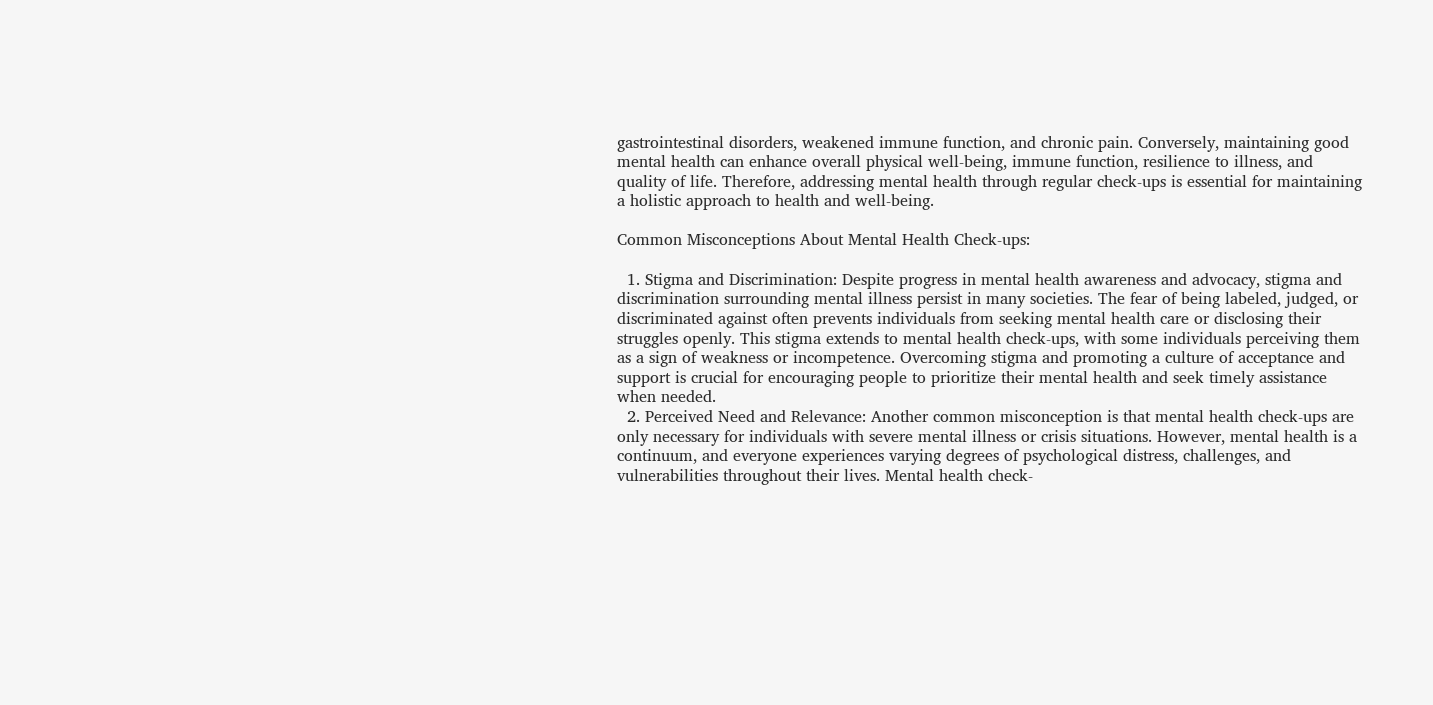gastrointestinal disorders, weakened immune function, and chronic pain. Conversely, maintaining good mental health can enhance overall physical well-being, immune function, resilience to illness, and quality of life. Therefore, addressing mental health through regular check-ups is essential for maintaining a holistic approach to health and well-being.

Common Misconceptions About Mental Health Check-ups:

  1. Stigma and Discrimination: Despite progress in mental health awareness and advocacy, stigma and discrimination surrounding mental illness persist in many societies. The fear of being labeled, judged, or discriminated against often prevents individuals from seeking mental health care or disclosing their struggles openly. This stigma extends to mental health check-ups, with some individuals perceiving them as a sign of weakness or incompetence. Overcoming stigma and promoting a culture of acceptance and support is crucial for encouraging people to prioritize their mental health and seek timely assistance when needed.
  2. Perceived Need and Relevance: Another common misconception is that mental health check-ups are only necessary for individuals with severe mental illness or crisis situations. However, mental health is a continuum, and everyone experiences varying degrees of psychological distress, challenges, and vulnerabilities throughout their lives. Mental health check-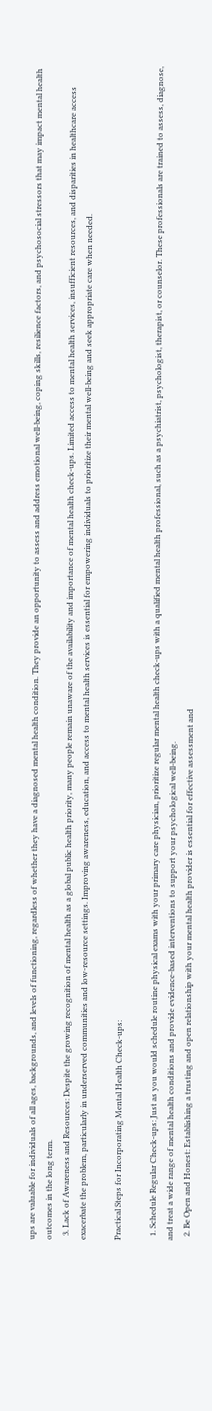ups are valuable for individuals of all ages, backgrounds, and levels of functioning, regardless of whether they have a diagnosed mental health condition. They provide an opportunity to assess and address emotional well-being, coping skills, resilience factors, and psychosocial stressors that may impact mental health outcomes in the long term.
  3. Lack of Awareness and Resources: Despite the growing recognition of mental health as a global public health priority, many people remain unaware of the availability and importance of mental health check-ups. Limited access to mental health services, insufficient resources, and disparities in healthcare access exacerbate the problem, particularly in underserved communities and low-resource settings. Improving awareness, education, and access to mental health services is essential for empowering individuals to prioritize their mental well-being and seek appropriate care when needed.

Practical Steps for Incorporating Mental Health Check-ups:

  1. Schedule Regular Check-ups: Just as you would schedule routine physical exams with your primary care physician, prioritize regular mental health check-ups with a qualified mental health professional, such as a psychiatrist, psychologist, therapist, or counselor. These professionals are trained to assess, diagnose, and treat a wide range of mental health conditions and provide evidence-based interventions to support your psychological well-being.
  2. Be Open and Honest: Establishing a trusting and open relationship with your mental health provider is essential for effective assessment and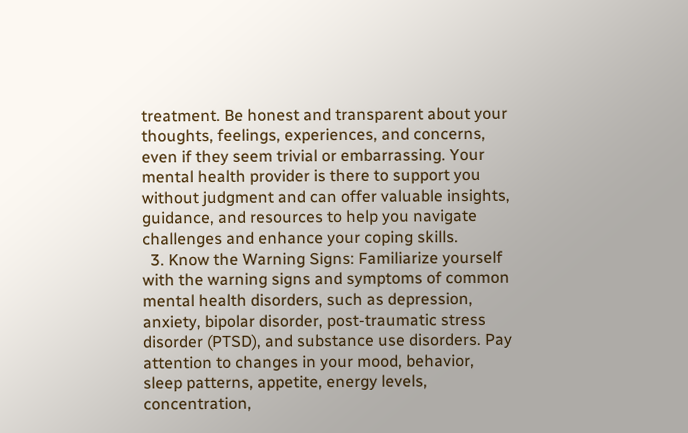treatment. Be honest and transparent about your thoughts, feelings, experiences, and concerns, even if they seem trivial or embarrassing. Your mental health provider is there to support you without judgment and can offer valuable insights, guidance, and resources to help you navigate challenges and enhance your coping skills.
  3. Know the Warning Signs: Familiarize yourself with the warning signs and symptoms of common mental health disorders, such as depression, anxiety, bipolar disorder, post-traumatic stress disorder (PTSD), and substance use disorders. Pay attention to changes in your mood, behavior, sleep patterns, appetite, energy levels, concentration,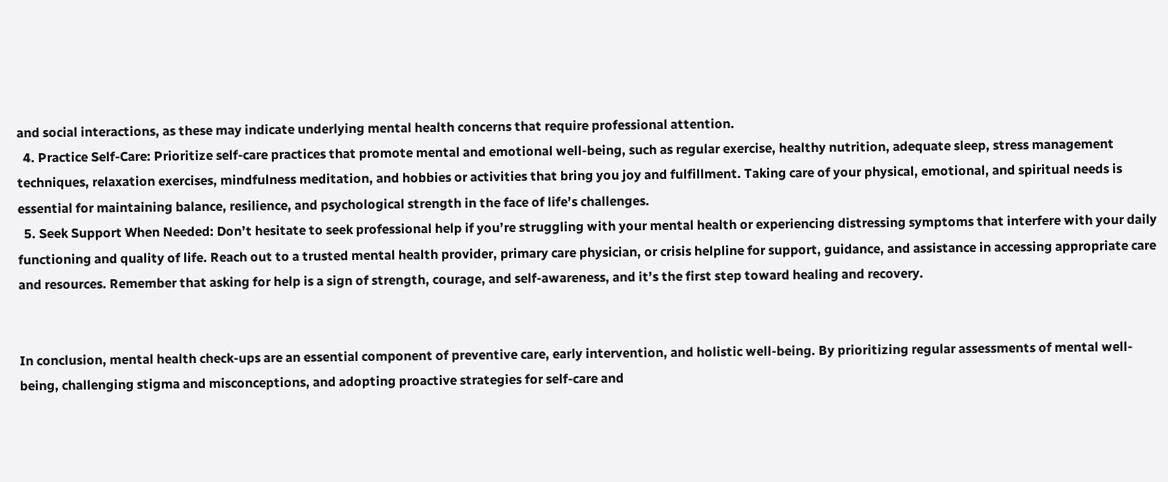and social interactions, as these may indicate underlying mental health concerns that require professional attention.
  4. Practice Self-Care: Prioritize self-care practices that promote mental and emotional well-being, such as regular exercise, healthy nutrition, adequate sleep, stress management techniques, relaxation exercises, mindfulness meditation, and hobbies or activities that bring you joy and fulfillment. Taking care of your physical, emotional, and spiritual needs is essential for maintaining balance, resilience, and psychological strength in the face of life’s challenges.
  5. Seek Support When Needed: Don’t hesitate to seek professional help if you’re struggling with your mental health or experiencing distressing symptoms that interfere with your daily functioning and quality of life. Reach out to a trusted mental health provider, primary care physician, or crisis helpline for support, guidance, and assistance in accessing appropriate care and resources. Remember that asking for help is a sign of strength, courage, and self-awareness, and it’s the first step toward healing and recovery.


In conclusion, mental health check-ups are an essential component of preventive care, early intervention, and holistic well-being. By prioritizing regular assessments of mental well-being, challenging stigma and misconceptions, and adopting proactive strategies for self-care and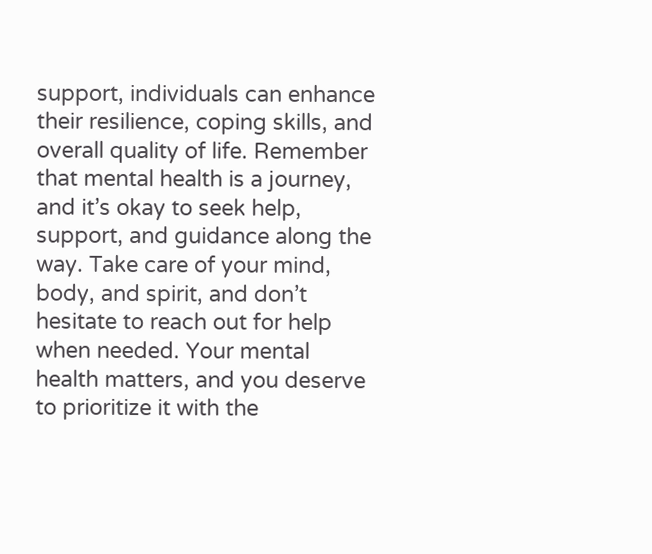support, individuals can enhance their resilience, coping skills, and overall quality of life. Remember that mental health is a journey, and it’s okay to seek help, support, and guidance along the way. Take care of your mind, body, and spirit, and don’t hesitate to reach out for help when needed. Your mental health matters, and you deserve to prioritize it with the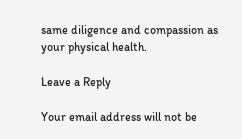same diligence and compassion as your physical health.

Leave a Reply

Your email address will not be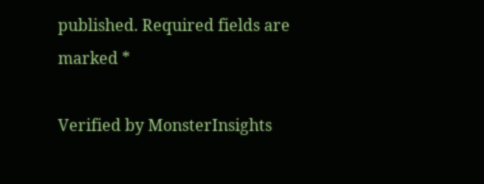published. Required fields are marked *

Verified by MonsterInsights